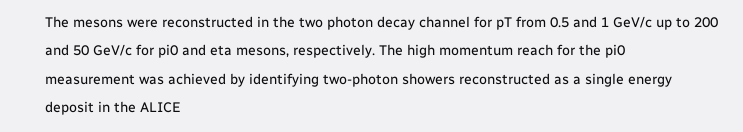The mesons were reconstructed in the two photon decay channel for pT from 0.5 and 1 GeV/c up to 200 and 50 GeV/c for pi0 and eta mesons, respectively. The high momentum reach for the pi0 measurement was achieved by identifying two-photon showers reconstructed as a single energy deposit in the ALICE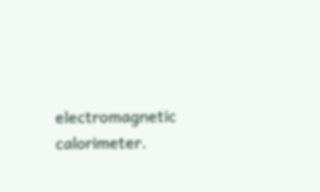electromagnetic calorimeter.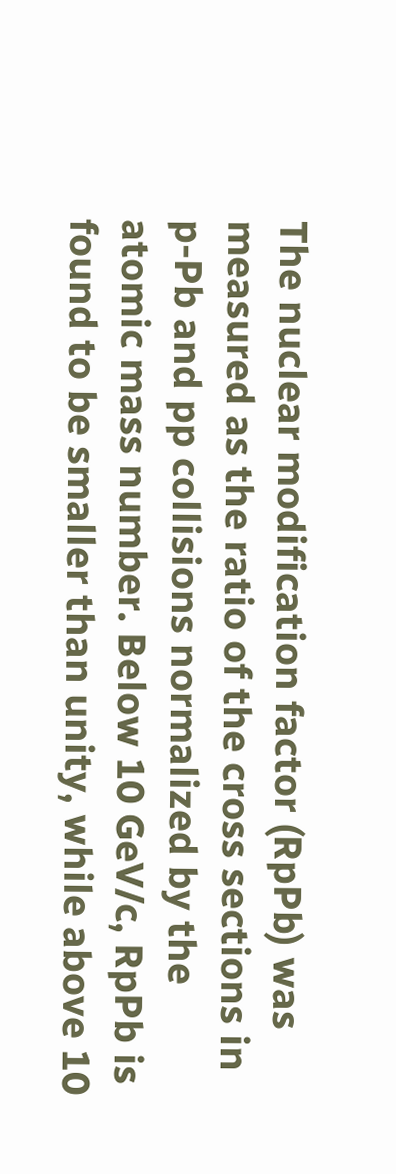The nuclear modification factor (RpPb) was measured as the ratio of the cross sections in p-Pb and pp collisions normalized by the atomic mass number. Below 10 GeV/c, RpPb is found to be smaller than unity, while above 10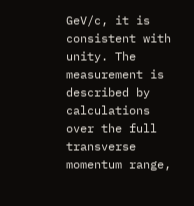GeV/c, it is consistent with unity. The measurement is described by calculations over the full transverse momentum range,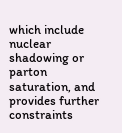which include nuclear shadowing or parton saturation, and provides further constraints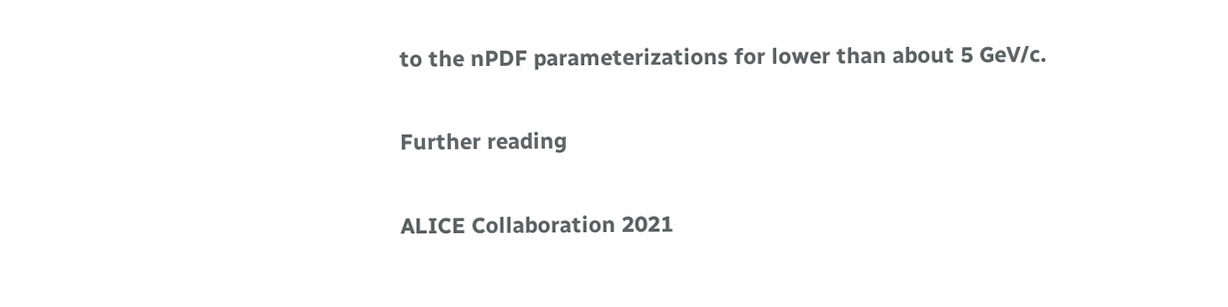to the nPDF parameterizations for lower than about 5 GeV/c.

Further reading

ALICE Collaboration 2021